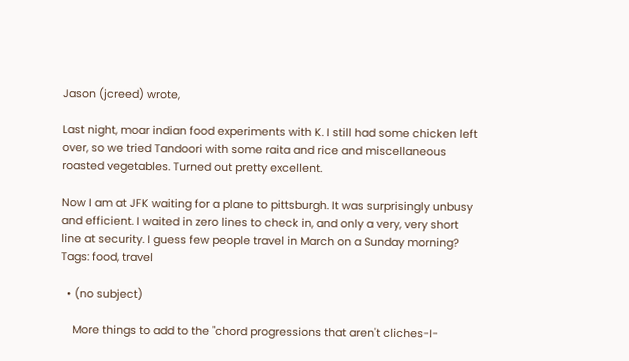Jason (jcreed) wrote,

Last night, moar indian food experiments with K. I still had some chicken left over, so we tried Tandoori with some raita and rice and miscellaneous roasted vegetables. Turned out pretty excellent.

Now I am at JFK waiting for a plane to pittsburgh. It was surprisingly unbusy and efficient. I waited in zero lines to check in, and only a very, very short line at security. I guess few people travel in March on a Sunday morning?
Tags: food, travel

  • (no subject)

    More things to add to the "chord progressions that aren't cliches-I-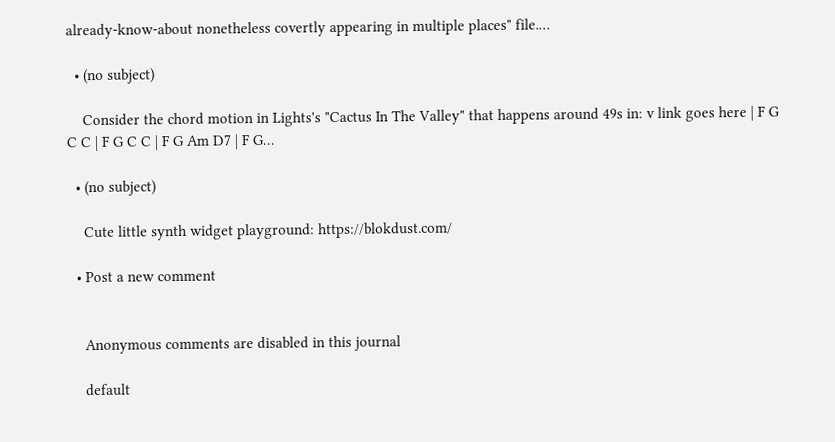already-know-about nonetheless covertly appearing in multiple places" file.…

  • (no subject)

    Consider the chord motion in Lights's "Cactus In The Valley" that happens around 49s in: v link goes here | F G C C | F G C C | F G Am D7 | F G…

  • (no subject)

    Cute little synth widget playground: https://blokdust.com/

  • Post a new comment


    Anonymous comments are disabled in this journal

    default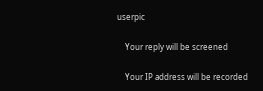userpic

    Your reply will be screened

    Your IP address will be recorded